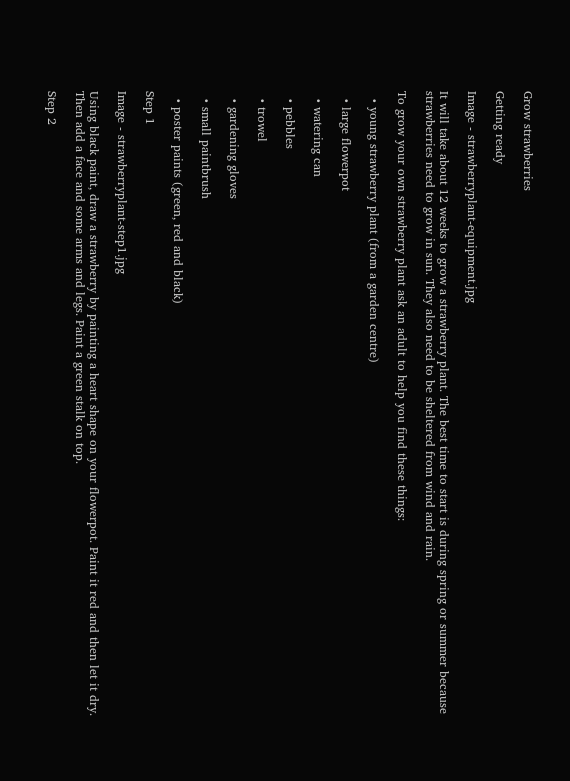Grow strawberries

Getting ready

Image - strawberryplant-equipment.jpg

It will take about 12 weeks to grow a strawberry plant. The best time to start is during spring or summer because strawberries need to grow in sun. They also need to be sheltered from wind and rain.

To grow your own strawberry plant ask an adult to help you find these things:

  • young strawberry plant (from a garden centre)

  • large flowerpot

  • watering can

  • pebbles

  • trowel

  • gardening gloves

  • small paintbrush

  • poster paints (green, red and black)

Step 1

Image - strawberryplant-step1.jpg

Using black paint, draw a strawberry by painting a heart shape on your flowerpot. Paint it red and then let it dry. Then add a face and some arms and legs. Paint a green stalk on top.

Step 2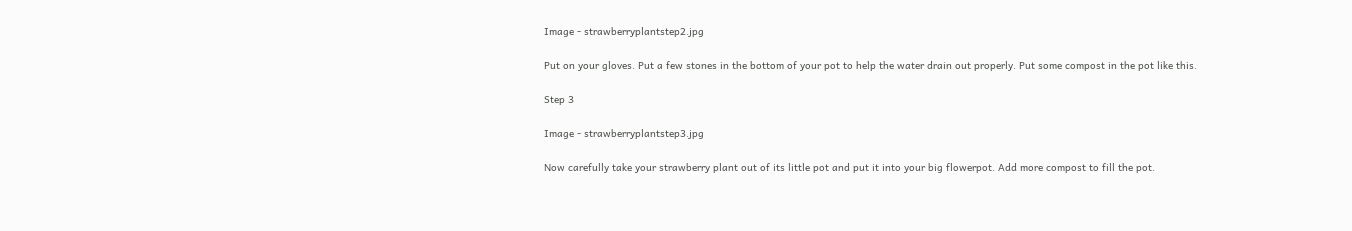Image - strawberryplantstep2.jpg

Put on your gloves. Put a few stones in the bottom of your pot to help the water drain out properly. Put some compost in the pot like this.

Step 3

Image - strawberryplantstep3.jpg

Now carefully take your strawberry plant out of its little pot and put it into your big flowerpot. Add more compost to fill the pot.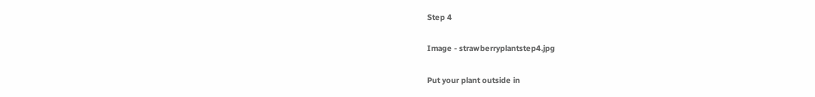Step 4

Image - strawberryplantstep4.jpg

Put your plant outside in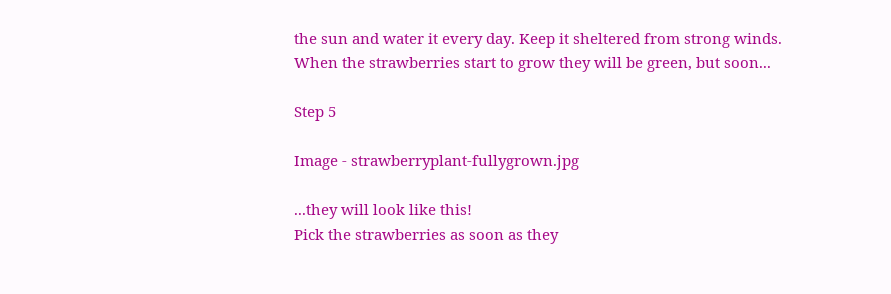the sun and water it every day. Keep it sheltered from strong winds.
When the strawberries start to grow they will be green, but soon...

Step 5

Image - strawberryplant-fullygrown.jpg

...they will look like this!
Pick the strawberries as soon as they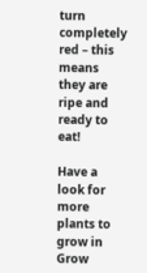turn completely red – this means they are ripe and ready to eat!

Have a look for more plants to grow in Grow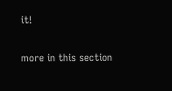it!

more in this section